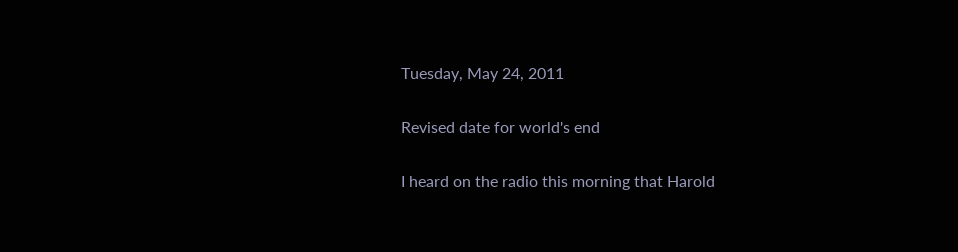Tuesday, May 24, 2011

Revised date for world's end

I heard on the radio this morning that Harold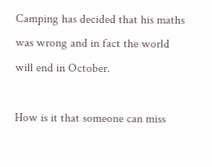Camping has decided that his maths was wrong and in fact the world will end in October.

How is it that someone can miss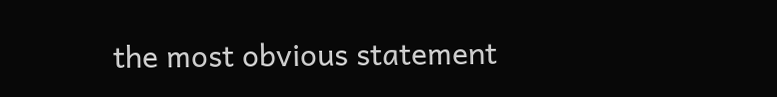the most obvious statement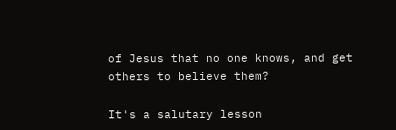of Jesus that no one knows, and get others to believe them?

It's a salutary lesson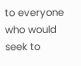to everyone who would seek to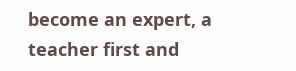become an expert, a teacher first and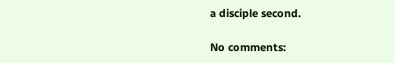a disciple second.

No comments: